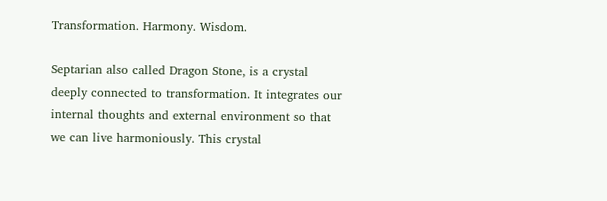Transformation. Harmony. Wisdom.

Septarian also called Dragon Stone, is a crystal deeply connected to transformation. It integrates our internal thoughts and external environment so that we can live harmoniously. This crystal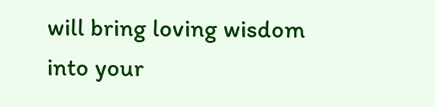will bring loving wisdom into your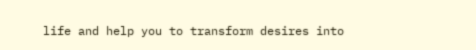life and help you to transform desires into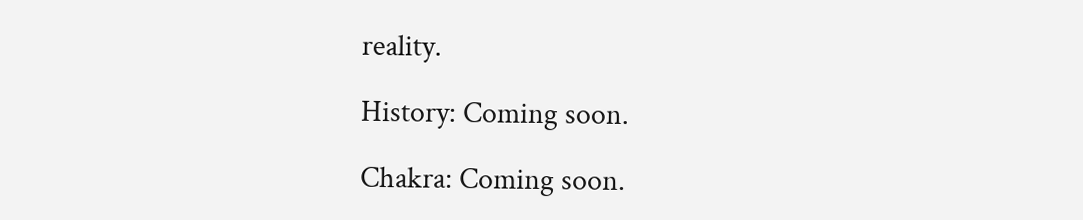reality.

History: Coming soon.

Chakra: Coming soon.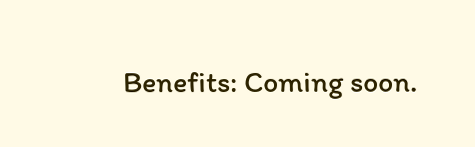Benefits: Coming soon.